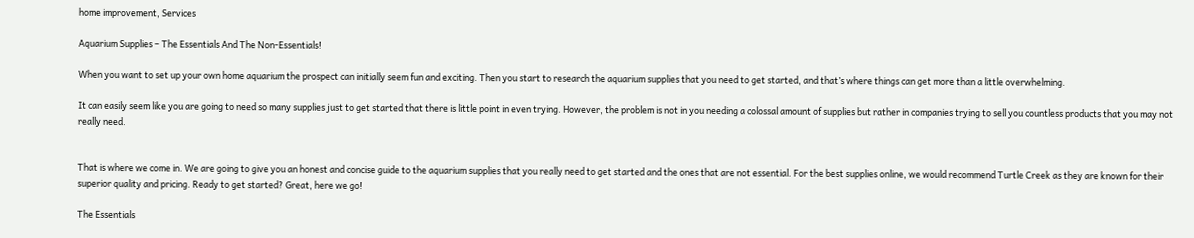home improvement, Services

Aquarium Supplies – The Essentials And The Non-Essentials!

When you want to set up your own home aquarium the prospect can initially seem fun and exciting. Then you start to research the aquarium supplies that you need to get started, and that’s where things can get more than a little overwhelming.

It can easily seem like you are going to need so many supplies just to get started that there is little point in even trying. However, the problem is not in you needing a colossal amount of supplies but rather in companies trying to sell you countless products that you may not really need.


That is where we come in. We are going to give you an honest and concise guide to the aquarium supplies that you really need to get started and the ones that are not essential. For the best supplies online, we would recommend Turtle Creek as they are known for their superior quality and pricing. Ready to get started? Great, here we go!

The Essentials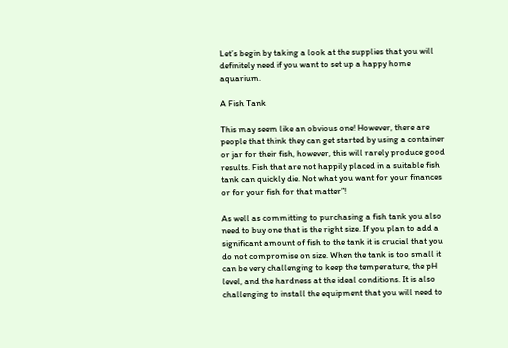Let’s begin by taking a look at the supplies that you will definitely need if you want to set up a happy home aquarium.

A Fish Tank

This may seem like an obvious one! However, there are people that think they can get started by using a container or jar for their fish, however, this will rarely produce good results. Fish that are not happily placed in a suitable fish tank can quickly die. Not what you want for your finances or for your fish for that matter”!

As well as committing to purchasing a fish tank you also need to buy one that is the right size. If you plan to add a significant amount of fish to the tank it is crucial that you do not compromise on size. When the tank is too small it can be very challenging to keep the temperature, the pH level, and the hardness at the ideal conditions. It is also challenging to install the equipment that you will need to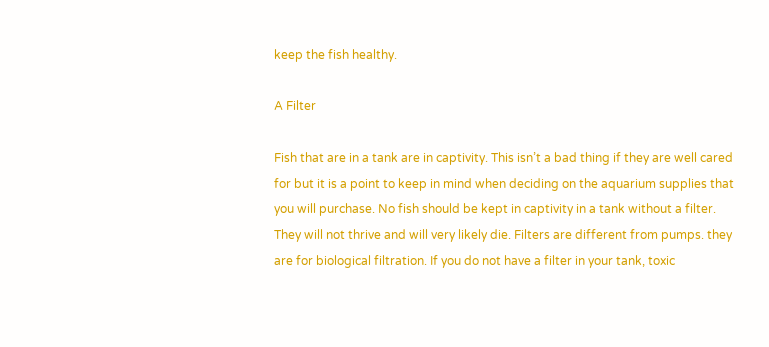keep the fish healthy.

A Filter

Fish that are in a tank are in captivity. This isn’t a bad thing if they are well cared for but it is a point to keep in mind when deciding on the aquarium supplies that you will purchase. No fish should be kept in captivity in a tank without a filter. They will not thrive and will very likely die. Filters are different from pumps. they are for biological filtration. If you do not have a filter in your tank, toxic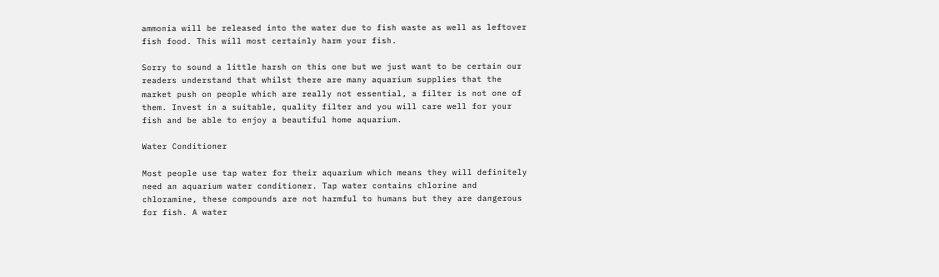ammonia will be released into the water due to fish waste as well as leftover fish food. This will most certainly harm your fish.

Sorry to sound a little harsh on this one but we just want to be certain our readers understand that whilst there are many aquarium supplies that the market push on people which are really not essential, a filter is not one of them. Invest in a suitable, quality filter and you will care well for your fish and be able to enjoy a beautiful home aquarium.

Water Conditioner

Most people use tap water for their aquarium which means they will definitely need an aquarium water conditioner. Tap water contains chlorine and chloramine, these compounds are not harmful to humans but they are dangerous for fish. A water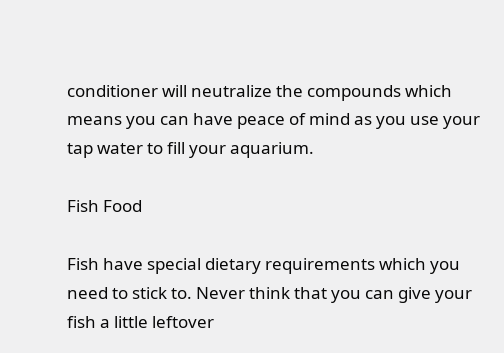conditioner will neutralize the compounds which means you can have peace of mind as you use your tap water to fill your aquarium.

Fish Food

Fish have special dietary requirements which you need to stick to. Never think that you can give your fish a little leftover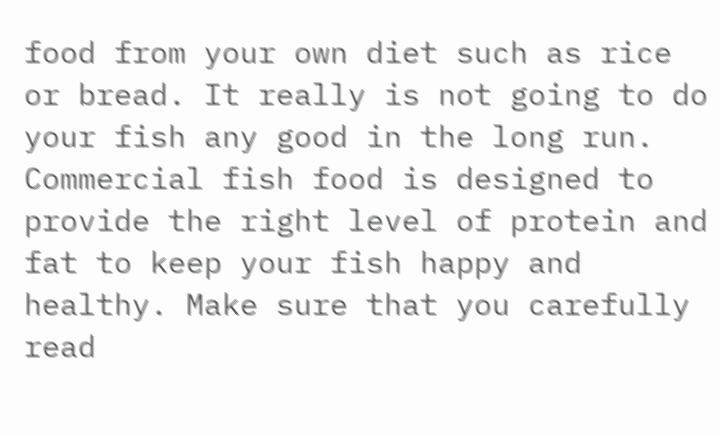food from your own diet such as rice or bread. It really is not going to do your fish any good in the long run. Commercial fish food is designed to provide the right level of protein and fat to keep your fish happy and healthy. Make sure that you carefully read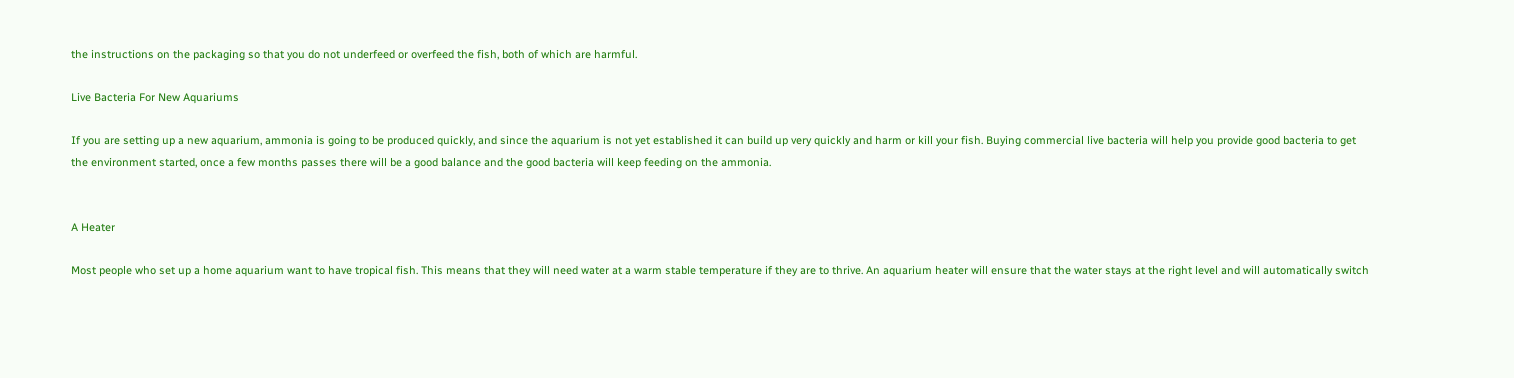the instructions on the packaging so that you do not underfeed or overfeed the fish, both of which are harmful.

Live Bacteria For New Aquariums

If you are setting up a new aquarium, ammonia is going to be produced quickly, and since the aquarium is not yet established it can build up very quickly and harm or kill your fish. Buying commercial live bacteria will help you provide good bacteria to get the environment started, once a few months passes there will be a good balance and the good bacteria will keep feeding on the ammonia.


A Heater

Most people who set up a home aquarium want to have tropical fish. This means that they will need water at a warm stable temperature if they are to thrive. An aquarium heater will ensure that the water stays at the right level and will automatically switch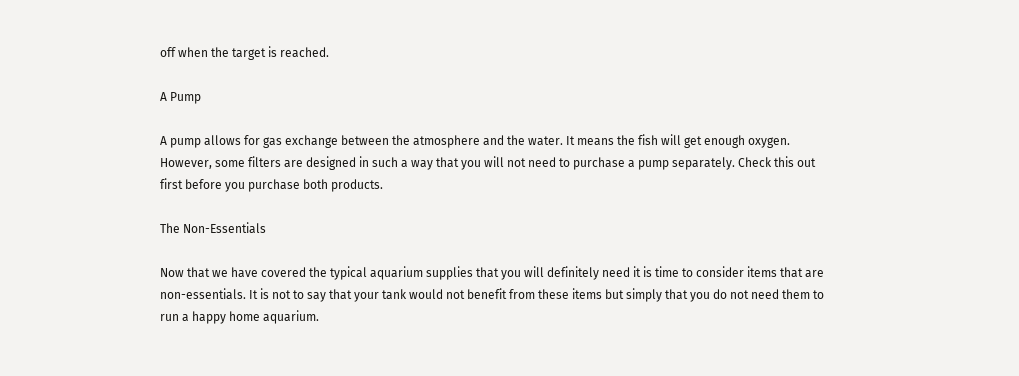off when the target is reached.

A Pump

A pump allows for gas exchange between the atmosphere and the water. It means the fish will get enough oxygen. However, some filters are designed in such a way that you will not need to purchase a pump separately. Check this out first before you purchase both products.

The Non-Essentials

Now that we have covered the typical aquarium supplies that you will definitely need it is time to consider items that are non-essentials. It is not to say that your tank would not benefit from these items but simply that you do not need them to run a happy home aquarium.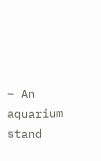– An aquarium stand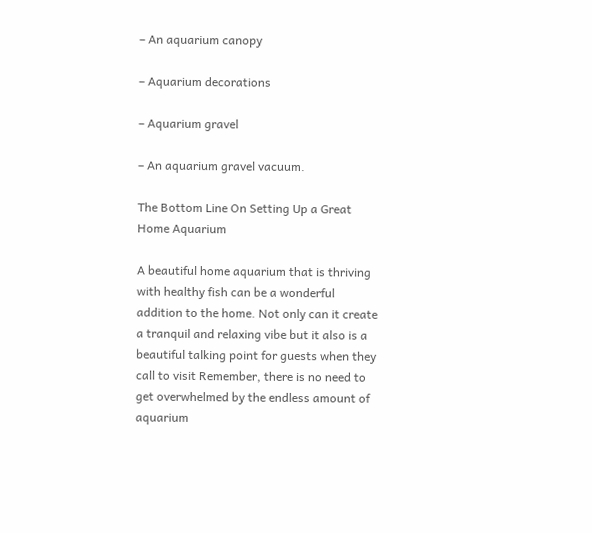– An aquarium canopy

– Aquarium decorations

– Aquarium gravel

– An aquarium gravel vacuum.

The Bottom Line On Setting Up a Great Home Aquarium

A beautiful home aquarium that is thriving with healthy fish can be a wonderful addition to the home. Not only can it create a tranquil and relaxing vibe but it also is a beautiful talking point for guests when they call to visit Remember, there is no need to get overwhelmed by the endless amount of aquarium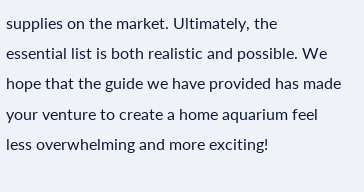supplies on the market. Ultimately, the essential list is both realistic and possible. We hope that the guide we have provided has made your venture to create a home aquarium feel less overwhelming and more exciting!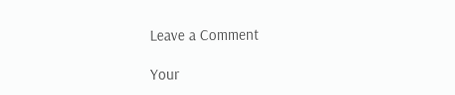Leave a Comment

Your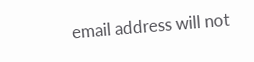email address will not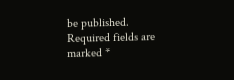be published. Required fields are marked *